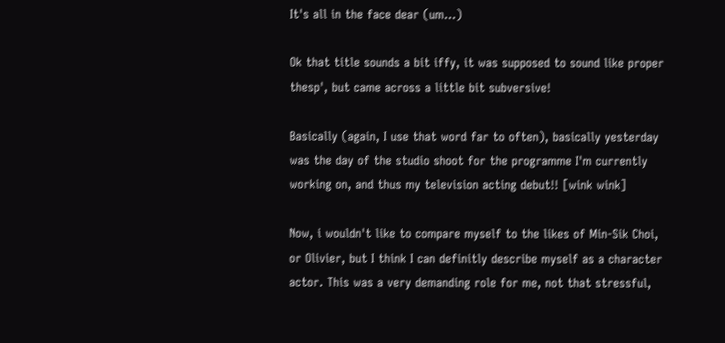It's all in the face dear (um...)

Ok that title sounds a bit iffy, it was supposed to sound like proper thesp', but came across a little bit subversive!

Basically (again, I use that word far to often), basically yesterday was the day of the studio shoot for the programme I'm currently working on, and thus my television acting debut!! [wink wink]

Now, i wouldn't like to compare myself to the likes of Min-Sik Choi, or Olivier, but I think I can definitly describe myself as a character actor. This was a very demanding role for me, not that stressful,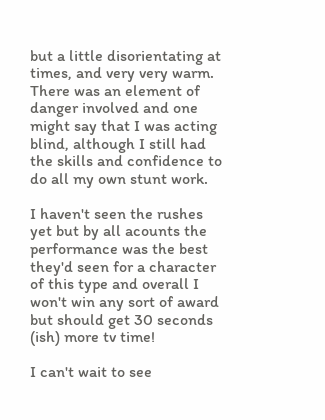but a little disorientating at times, and very very warm. There was an element of danger involved and one might say that I was acting blind, although I still had the skills and confidence to do all my own stunt work.

I haven't seen the rushes yet but by all acounts the performance was the best they'd seen for a character of this type and overall I won't win any sort of award but should get 30 seconds (ish) more tv time!

I can't wait to see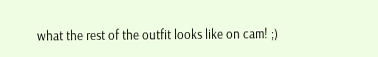what the rest of the outfit looks like on cam! ;)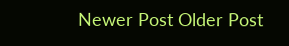Newer Post Older Post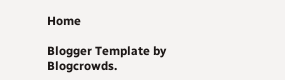Home

Blogger Template by Blogcrowds.